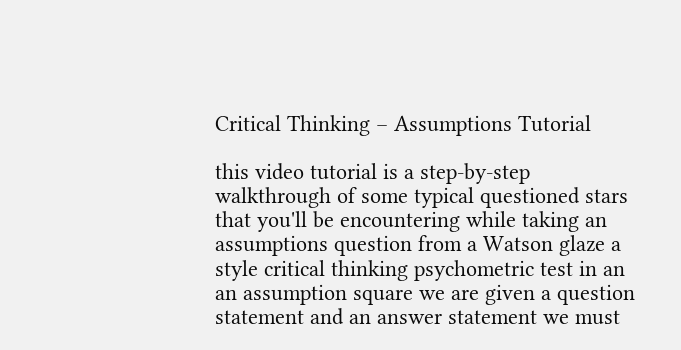Critical Thinking – Assumptions Tutorial

this video tutorial is a step-by-step walkthrough of some typical questioned stars that you'll be encountering while taking an assumptions question from a Watson glaze a style critical thinking psychometric test in an an assumption square we are given a question statement and an answer statement we must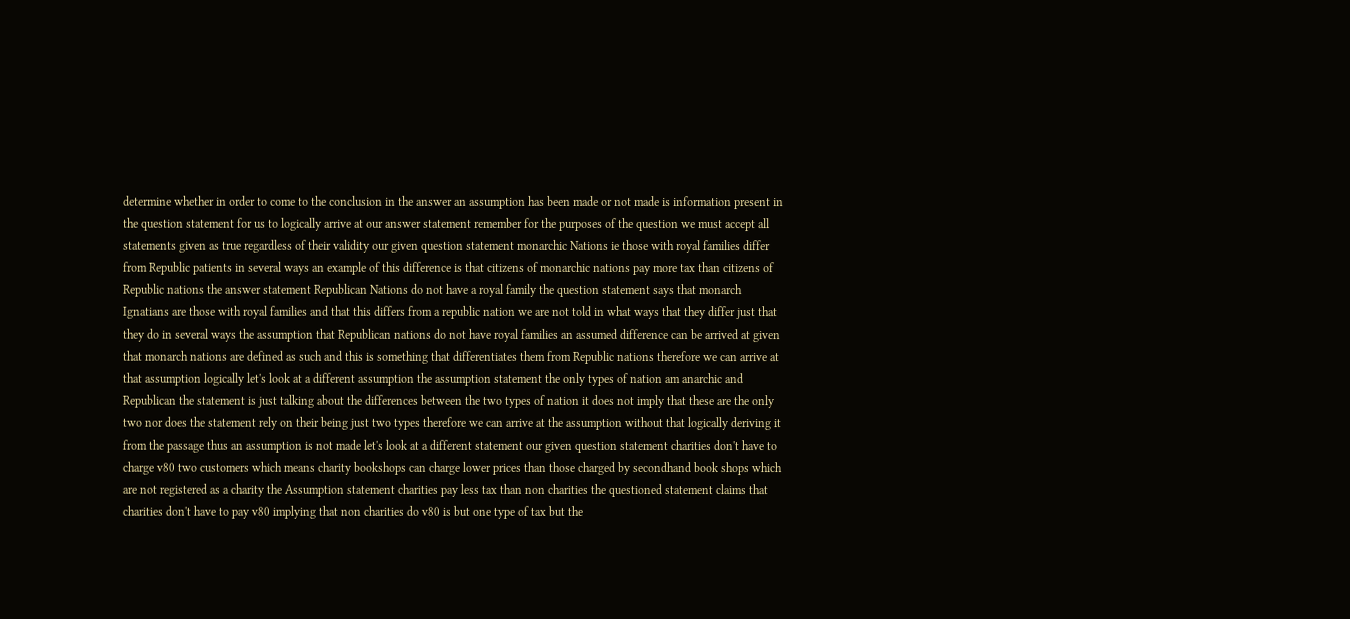determine whether in order to come to the conclusion in the answer an assumption has been made or not made is information present in the question statement for us to logically arrive at our answer statement remember for the purposes of the question we must accept all statements given as true regardless of their validity our given question statement monarchic Nations ie those with royal families differ from Republic patients in several ways an example of this difference is that citizens of monarchic nations pay more tax than citizens of Republic nations the answer statement Republican Nations do not have a royal family the question statement says that monarch Ignatians are those with royal families and that this differs from a republic nation we are not told in what ways that they differ just that they do in several ways the assumption that Republican nations do not have royal families an assumed difference can be arrived at given that monarch nations are defined as such and this is something that differentiates them from Republic nations therefore we can arrive at that assumption logically let's look at a different assumption the assumption statement the only types of nation am anarchic and Republican the statement is just talking about the differences between the two types of nation it does not imply that these are the only two nor does the statement rely on their being just two types therefore we can arrive at the assumption without that logically deriving it from the passage thus an assumption is not made let's look at a different statement our given question statement charities don't have to charge v80 two customers which means charity bookshops can charge lower prices than those charged by secondhand book shops which are not registered as a charity the Assumption statement charities pay less tax than non charities the questioned statement claims that charities don't have to pay v80 implying that non charities do v80 is but one type of tax but the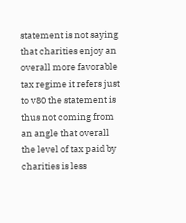statement is not saying that charities enjoy an overall more favorable tax regime it refers just to v80 the statement is thus not coming from an angle that overall the level of tax paid by charities is less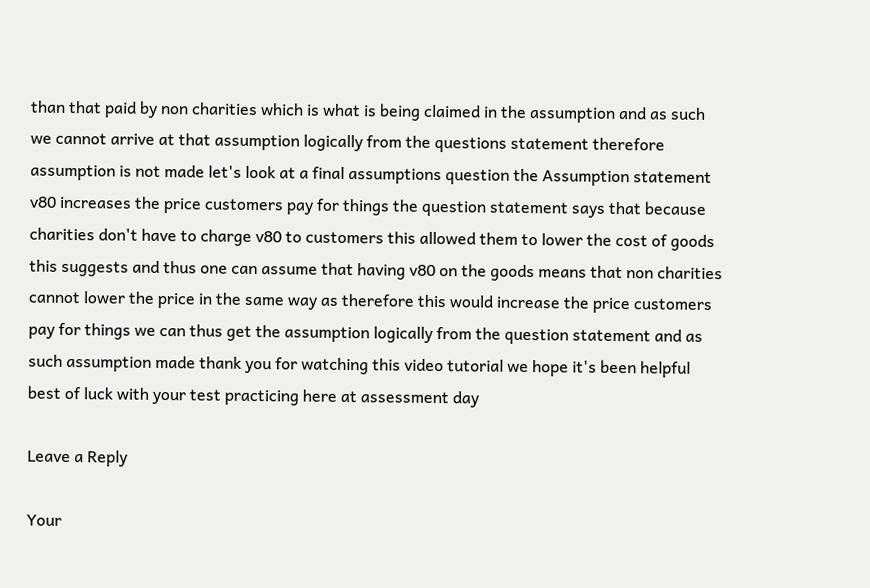than that paid by non charities which is what is being claimed in the assumption and as such we cannot arrive at that assumption logically from the questions statement therefore assumption is not made let's look at a final assumptions question the Assumption statement v80 increases the price customers pay for things the question statement says that because charities don't have to charge v80 to customers this allowed them to lower the cost of goods this suggests and thus one can assume that having v80 on the goods means that non charities cannot lower the price in the same way as therefore this would increase the price customers pay for things we can thus get the assumption logically from the question statement and as such assumption made thank you for watching this video tutorial we hope it's been helpful best of luck with your test practicing here at assessment day

Leave a Reply

Your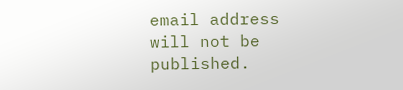email address will not be published.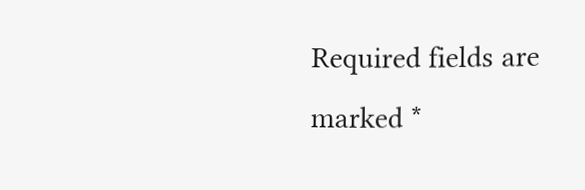Required fields are marked *